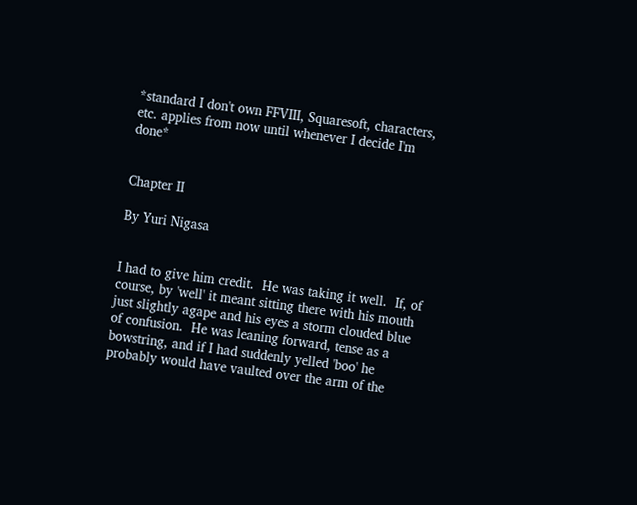*standard I don't own FFVIII, Squaresoft, characters, etc. applies from now until whenever I decide I'm done*


Chapter II

By Yuri Nigasa


I had to give him credit.  He was taking it well.  If, of course, by 'well' it meant sitting there with his mouth just slightly agape and his eyes a storm clouded blue of confusion.  He was leaning forward, tense as a bowstring, and if I had suddenly yelled 'boo' he probably would have vaulted over the arm of the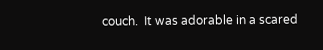couch.  It was adorable in a scared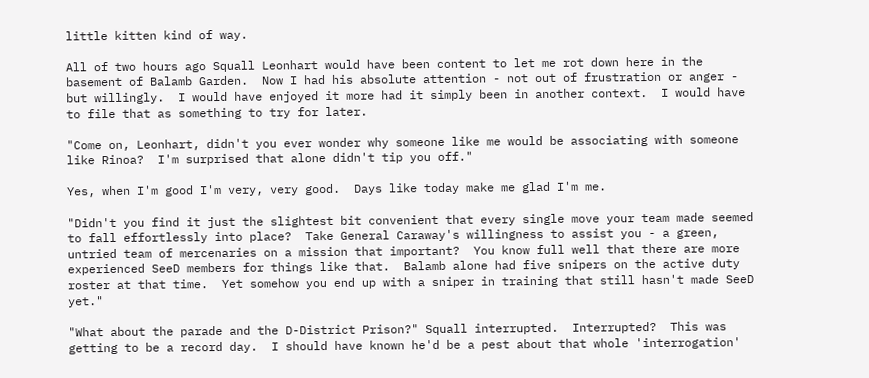little kitten kind of way.

All of two hours ago Squall Leonhart would have been content to let me rot down here in the basement of Balamb Garden.  Now I had his absolute attention - not out of frustration or anger - but willingly.  I would have enjoyed it more had it simply been in another context.  I would have to file that as something to try for later.

"Come on, Leonhart, didn't you ever wonder why someone like me would be associating with someone like Rinoa?  I'm surprised that alone didn't tip you off."

Yes, when I'm good I'm very, very good.  Days like today make me glad I'm me.

"Didn't you find it just the slightest bit convenient that every single move your team made seemed to fall effortlessly into place?  Take General Caraway's willingness to assist you - a green, untried team of mercenaries on a mission that important?  You know full well that there are more experienced SeeD members for things like that.  Balamb alone had five snipers on the active duty roster at that time.  Yet somehow you end up with a sniper in training that still hasn't made SeeD yet."

"What about the parade and the D-District Prison?" Squall interrupted.  Interrupted?  This was getting to be a record day.  I should have known he'd be a pest about that whole 'interrogation'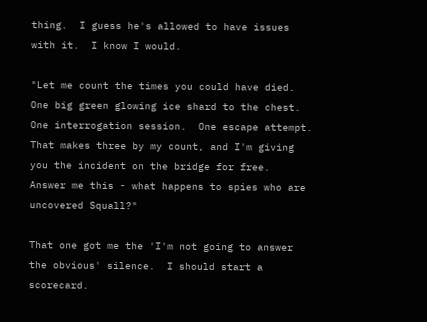thing.  I guess he's allowed to have issues with it.  I know I would.

"Let me count the times you could have died.  One big green glowing ice shard to the chest.  One interrogation session.  One escape attempt.  That makes three by my count, and I'm giving you the incident on the bridge for free.  Answer me this - what happens to spies who are uncovered Squall?"

That one got me the 'I'm not going to answer the obvious' silence.  I should start a scorecard.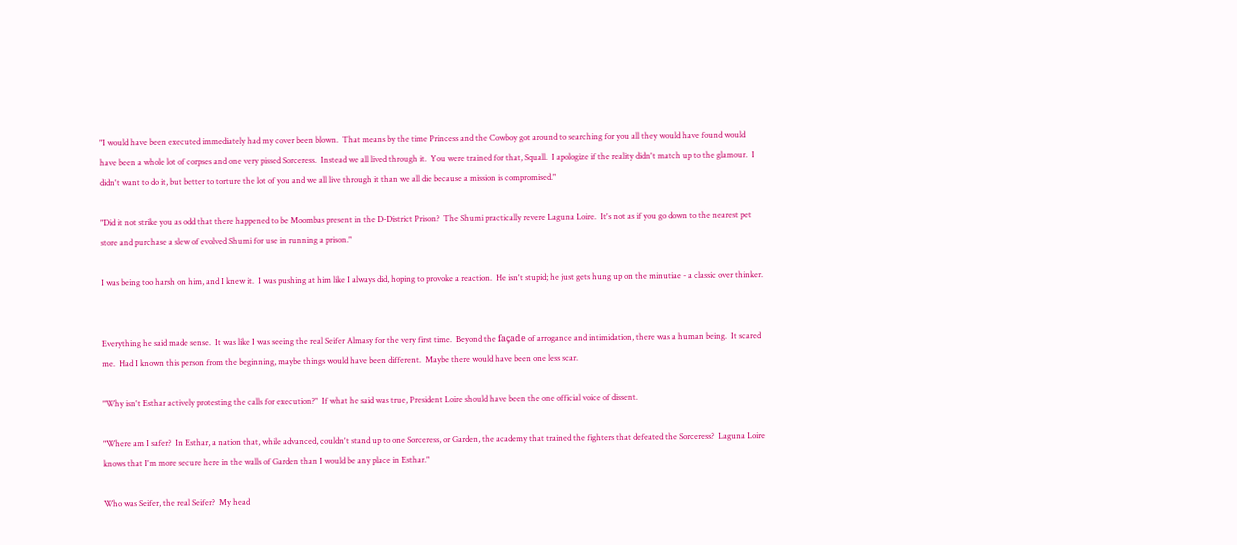"I would have been executed immediately had my cover been blown.  That means by the time Princess and the Cowboy got around to searching for you all they would have found would have been a whole lot of corpses and one very pissed Sorceress.  Instead we all lived through it.  You were trained for that, Squall.  I apologize if the reality didn't match up to the glamour.  I didn't want to do it, but better to torture the lot of you and we all live through it than we all die because a mission is compromised."

"Did it not strike you as odd that there happened to be Moombas present in the D-District Prison?  The Shumi practically revere Laguna Loire.  It's not as if you go down to the nearest pet store and purchase a slew of evolved Shumi for use in running a prison."

I was being too harsh on him, and I knew it.  I was pushing at him like I always did, hoping to provoke a reaction.  He isn't stupid; he just gets hung up on the minutiae - a classic over thinker.


Everything he said made sense.  It was like I was seeing the real Seifer Almasy for the very first time.  Beyond the façade of arrogance and intimidation, there was a human being.  It scared me.  Had I known this person from the beginning, maybe things would have been different.  Maybe there would have been one less scar.

"Why isn't Esthar actively protesting the calls for execution?"  If what he said was true, President Loire should have been the one official voice of dissent.

"Where am I safer?  In Esthar, a nation that, while advanced, couldn't stand up to one Sorceress, or Garden, the academy that trained the fighters that defeated the Sorceress?  Laguna Loire knows that I'm more secure here in the walls of Garden than I would be any place in Esthar."

Who was Seifer, the real Seifer?  My head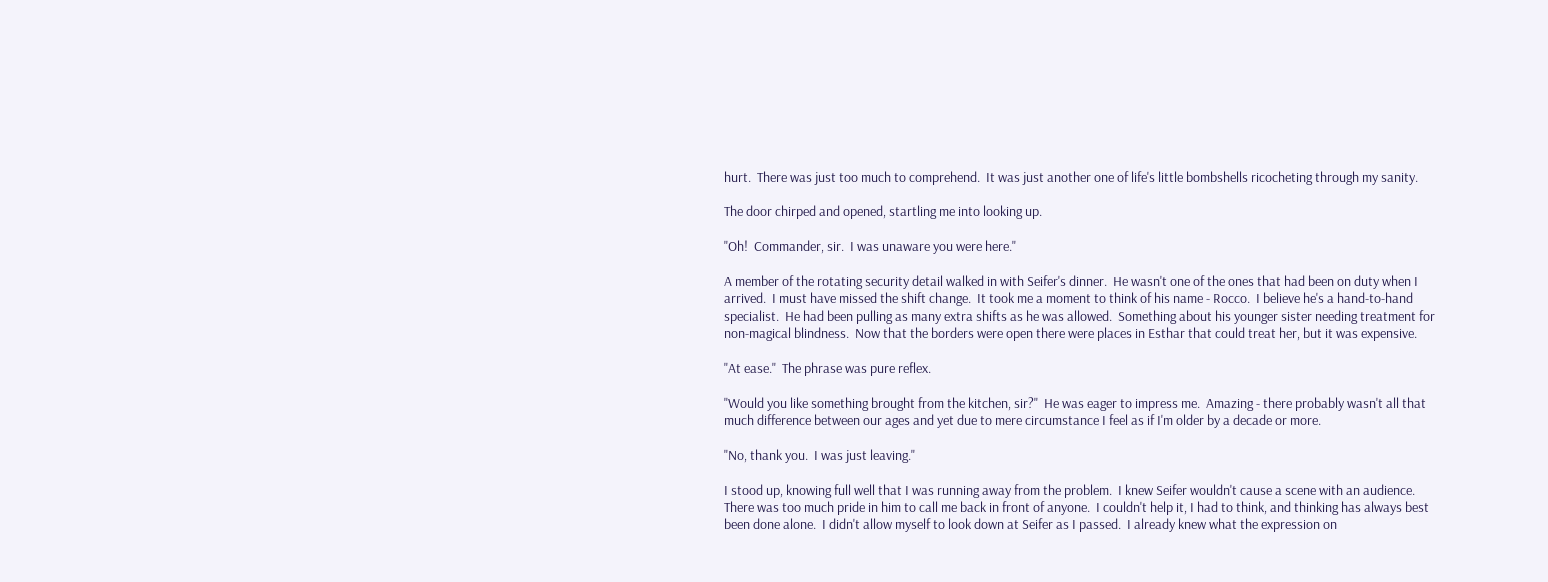hurt.  There was just too much to comprehend.  It was just another one of life's little bombshells ricocheting through my sanity.

The door chirped and opened, startling me into looking up.

"Oh!  Commander, sir.  I was unaware you were here."

A member of the rotating security detail walked in with Seifer's dinner.  He wasn't one of the ones that had been on duty when I arrived.  I must have missed the shift change.  It took me a moment to think of his name - Rocco.  I believe he's a hand-to-hand specialist.  He had been pulling as many extra shifts as he was allowed.  Something about his younger sister needing treatment for non-magical blindness.  Now that the borders were open there were places in Esthar that could treat her, but it was expensive.

"At ease."  The phrase was pure reflex.

"Would you like something brought from the kitchen, sir?"  He was eager to impress me.  Amazing - there probably wasn't all that much difference between our ages and yet due to mere circumstance I feel as if I'm older by a decade or more.

"No, thank you.  I was just leaving."

I stood up, knowing full well that I was running away from the problem.  I knew Seifer wouldn't cause a scene with an audience.  There was too much pride in him to call me back in front of anyone.  I couldn't help it, I had to think, and thinking has always best been done alone.  I didn't allow myself to look down at Seifer as I passed.  I already knew what the expression on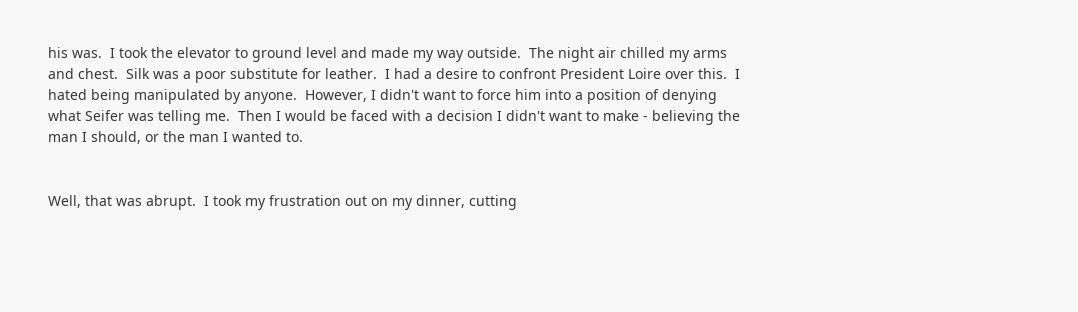his was.  I took the elevator to ground level and made my way outside.  The night air chilled my arms and chest.  Silk was a poor substitute for leather.  I had a desire to confront President Loire over this.  I hated being manipulated by anyone.  However, I didn't want to force him into a position of denying what Seifer was telling me.  Then I would be faced with a decision I didn't want to make - believing the man I should, or the man I wanted to.


Well, that was abrupt.  I took my frustration out on my dinner, cutting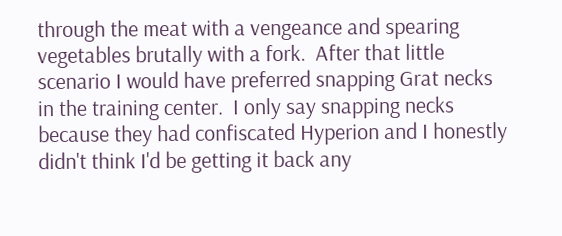through the meat with a vengeance and spearing vegetables brutally with a fork.  After that little scenario I would have preferred snapping Grat necks in the training center.  I only say snapping necks because they had confiscated Hyperion and I honestly didn't think I'd be getting it back any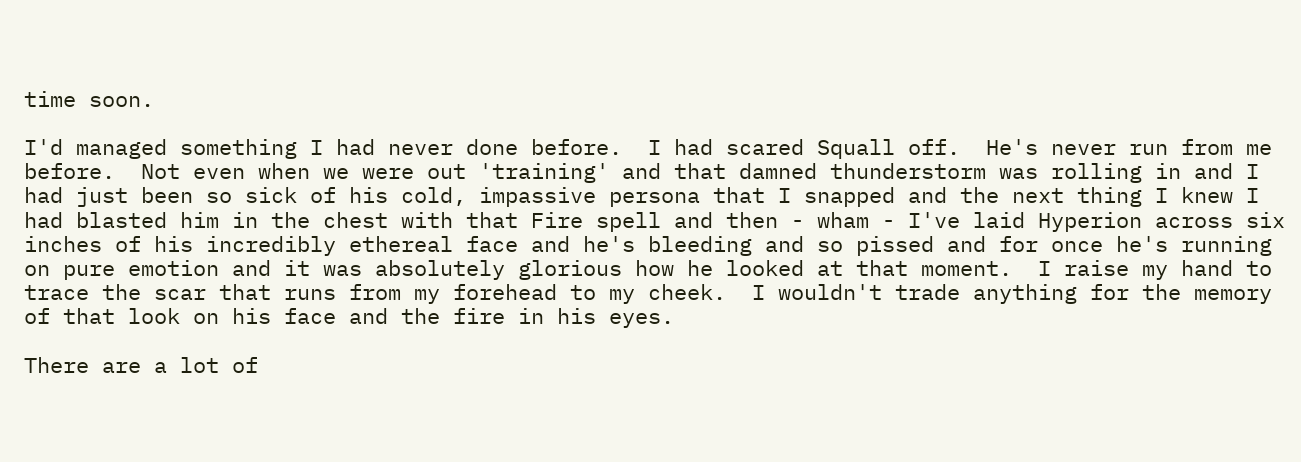time soon.

I'd managed something I had never done before.  I had scared Squall off.  He's never run from me before.  Not even when we were out 'training' and that damned thunderstorm was rolling in and I had just been so sick of his cold, impassive persona that I snapped and the next thing I knew I had blasted him in the chest with that Fire spell and then - wham - I've laid Hyperion across six inches of his incredibly ethereal face and he's bleeding and so pissed and for once he's running on pure emotion and it was absolutely glorious how he looked at that moment.  I raise my hand to trace the scar that runs from my forehead to my cheek.  I wouldn't trade anything for the memory of that look on his face and the fire in his eyes.

There are a lot of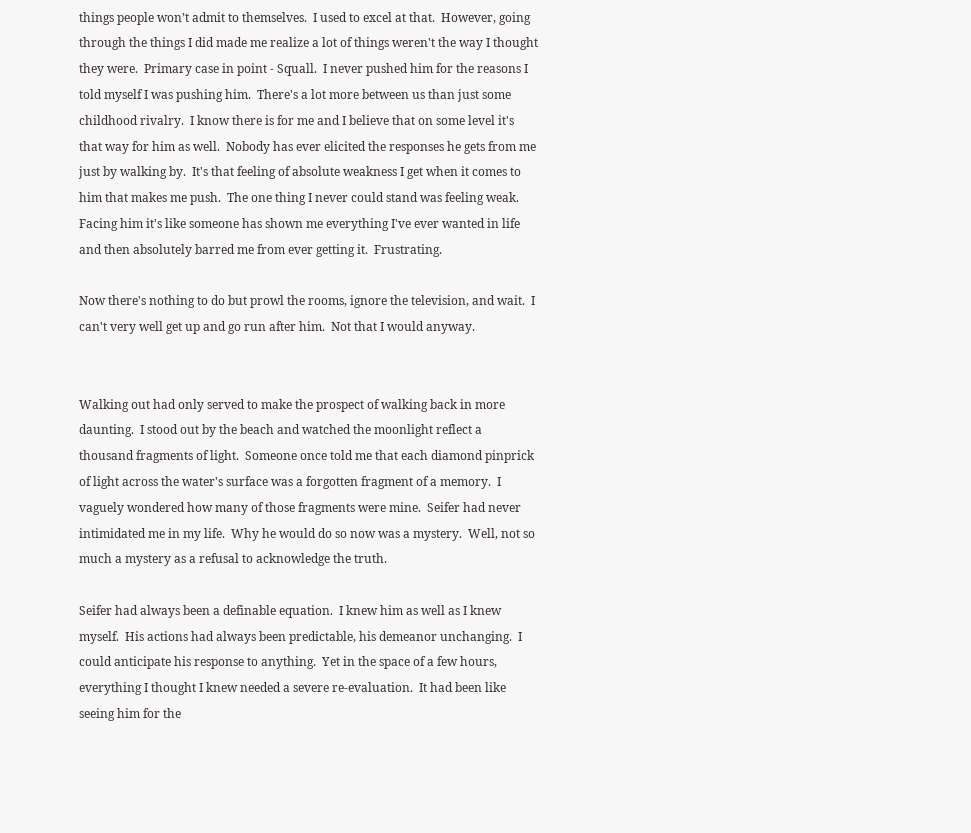things people won’t admit to themselves.  I used to excel at that.  However, going through the things I did made me realize a lot of things weren't the way I thought they were.  Primary case in point - Squall.  I never pushed him for the reasons I told myself I was pushing him.  There's a lot more between us than just some childhood rivalry.  I know there is for me and I believe that on some level it's that way for him as well.  Nobody has ever elicited the responses he gets from me just by walking by.  It's that feeling of absolute weakness I get when it comes to him that makes me push.  The one thing I never could stand was feeling weak.  Facing him it's like someone has shown me everything I've ever wanted in life and then absolutely barred me from ever getting it.  Frustrating.

Now there's nothing to do but prowl the rooms, ignore the television, and wait.  I can't very well get up and go run after him.  Not that I would anyway.


Walking out had only served to make the prospect of walking back in more daunting.  I stood out by the beach and watched the moonlight reflect a thousand fragments of light.  Someone once told me that each diamond pinprick of light across the water's surface was a forgotten fragment of a memory.  I vaguely wondered how many of those fragments were mine.  Seifer had never intimidated me in my life.  Why he would do so now was a mystery.  Well, not so much a mystery as a refusal to acknowledge the truth.

Seifer had always been a definable equation.  I knew him as well as I knew myself.  His actions had always been predictable, his demeanor unchanging.  I could anticipate his response to anything.  Yet in the space of a few hours, everything I thought I knew needed a severe re-evaluation.  It had been like seeing him for the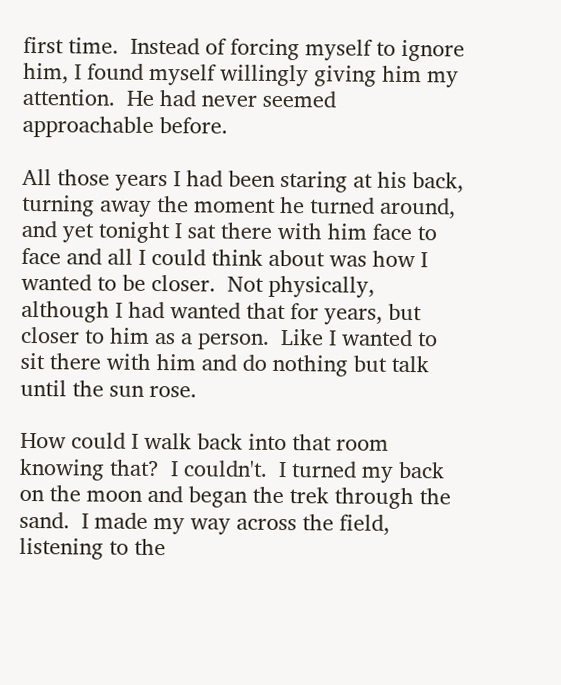first time.  Instead of forcing myself to ignore him, I found myself willingly giving him my attention.  He had never seemed approachable before.

All those years I had been staring at his back, turning away the moment he turned around, and yet tonight I sat there with him face to face and all I could think about was how I wanted to be closer.  Not physically, although I had wanted that for years, but closer to him as a person.  Like I wanted to sit there with him and do nothing but talk until the sun rose.

How could I walk back into that room knowing that?  I couldn't.  I turned my back on the moon and began the trek through the sand.  I made my way across the field, listening to the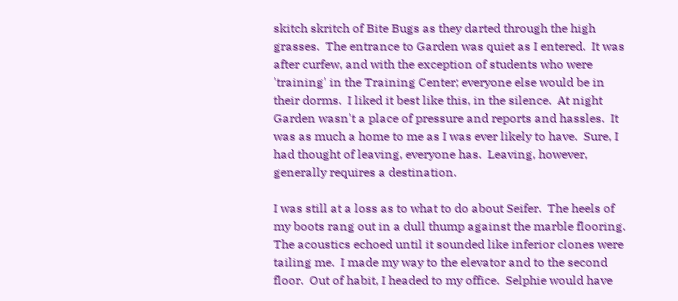skitch skritch of Bite Bugs as they darted through the high grasses.  The entrance to Garden was quiet as I entered.  It was after curfew, and with the exception of students who were 'training' in the Training Center; everyone else would be in their dorms.  I liked it best like this, in the silence.  At night Garden wasn't a place of pressure and reports and hassles.  It was as much a home to me as I was ever likely to have.  Sure, I had thought of leaving, everyone has.  Leaving, however, generally requires a destination.

I was still at a loss as to what to do about Seifer.  The heels of my boots rang out in a dull thump against the marble flooring.  The acoustics echoed until it sounded like inferior clones were tailing me.  I made my way to the elevator and to the second floor.  Out of habit, I headed to my office.  Selphie would have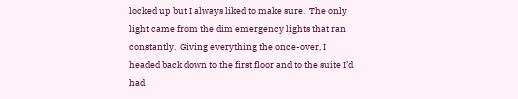locked up but I always liked to make sure.  The only light came from the dim emergency lights that ran constantly.  Giving everything the once-over, I headed back down to the first floor and to the suite I’d had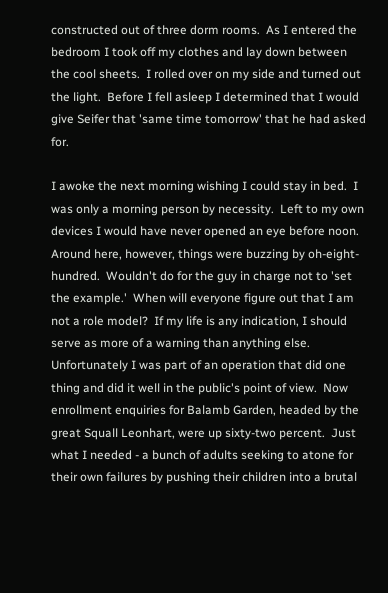constructed out of three dorm rooms.  As I entered the bedroom I took off my clothes and lay down between the cool sheets.  I rolled over on my side and turned out the light.  Before I fell asleep I determined that I would give Seifer that 'same time tomorrow' that he had asked for.

I awoke the next morning wishing I could stay in bed.  I was only a morning person by necessity.  Left to my own devices I would have never opened an eye before noon.  Around here, however, things were buzzing by oh-eight-hundred.  Wouldn't do for the guy in charge not to 'set the example.'  When will everyone figure out that I am not a role model?  If my life is any indication, I should serve as more of a warning than anything else.  Unfortunately I was part of an operation that did one thing and did it well in the public's point of view.  Now enrollment enquiries for Balamb Garden, headed by the great Squall Leonhart, were up sixty-two percent.  Just what I needed - a bunch of adults seeking to atone for their own failures by pushing their children into a brutal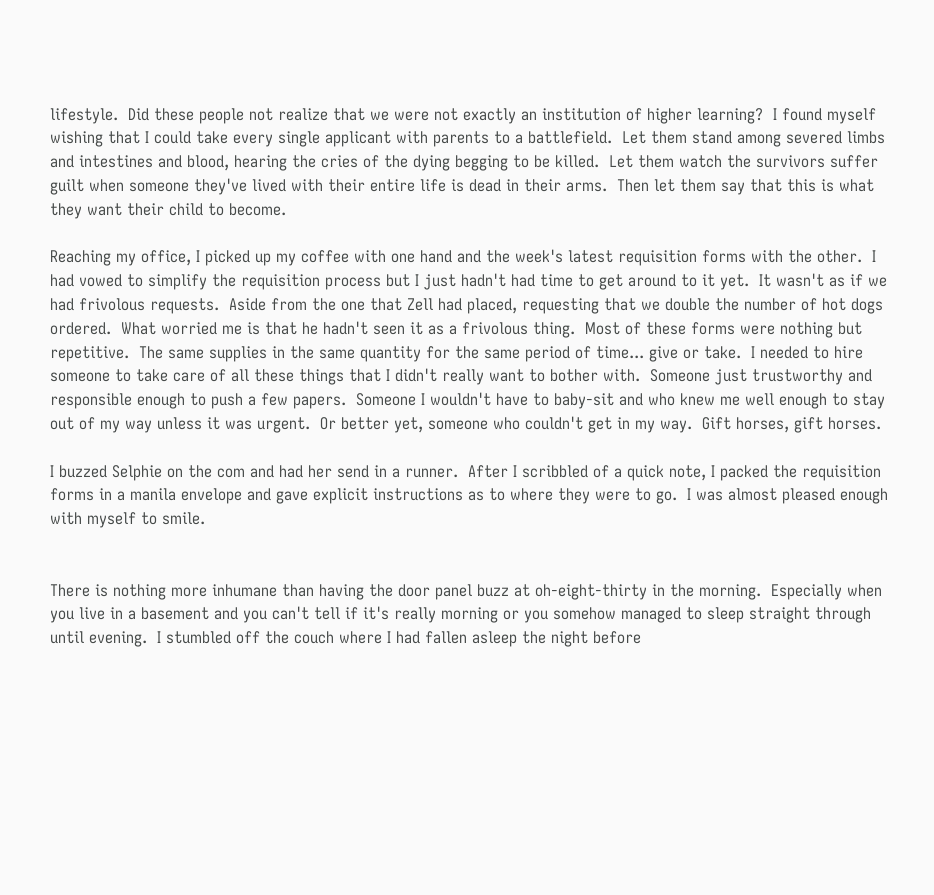lifestyle.  Did these people not realize that we were not exactly an institution of higher learning?  I found myself wishing that I could take every single applicant with parents to a battlefield.  Let them stand among severed limbs and intestines and blood, hearing the cries of the dying begging to be killed.  Let them watch the survivors suffer guilt when someone they've lived with their entire life is dead in their arms.  Then let them say that this is what they want their child to become.

Reaching my office, I picked up my coffee with one hand and the week's latest requisition forms with the other.  I had vowed to simplify the requisition process but I just hadn't had time to get around to it yet.  It wasn't as if we had frivolous requests.  Aside from the one that Zell had placed, requesting that we double the number of hot dogs ordered.  What worried me is that he hadn't seen it as a frivolous thing.  Most of these forms were nothing but repetitive.  The same supplies in the same quantity for the same period of time... give or take.  I needed to hire someone to take care of all these things that I didn't really want to bother with.  Someone just trustworthy and responsible enough to push a few papers.  Someone I wouldn't have to baby-sit and who knew me well enough to stay out of my way unless it was urgent.  Or better yet, someone who couldn't get in my way.  Gift horses, gift horses.

I buzzed Selphie on the com and had her send in a runner.  After I scribbled of a quick note, I packed the requisition forms in a manila envelope and gave explicit instructions as to where they were to go.  I was almost pleased enough with myself to smile.


There is nothing more inhumane than having the door panel buzz at oh-eight-thirty in the morning.  Especially when you live in a basement and you can't tell if it's really morning or you somehow managed to sleep straight through until evening.  I stumbled off the couch where I had fallen asleep the night before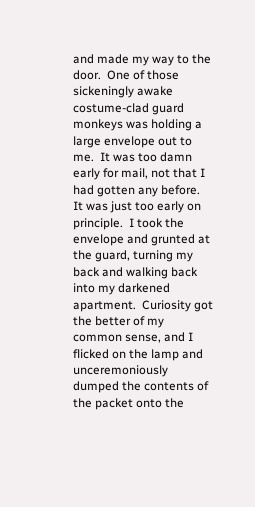and made my way to the door.  One of those sickeningly awake costume-clad guard monkeys was holding a large envelope out to me.  It was too damn early for mail, not that I had gotten any before.  It was just too early on principle.  I took the envelope and grunted at the guard, turning my back and walking back into my darkened apartment.  Curiosity got the better of my common sense, and I flicked on the lamp and unceremoniously dumped the contents of the packet onto the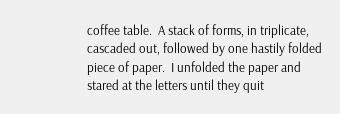coffee table.  A stack of forms, in triplicate, cascaded out, followed by one hastily folded piece of paper.  I unfolded the paper and stared at the letters until they quit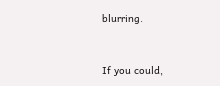blurring.



If you could,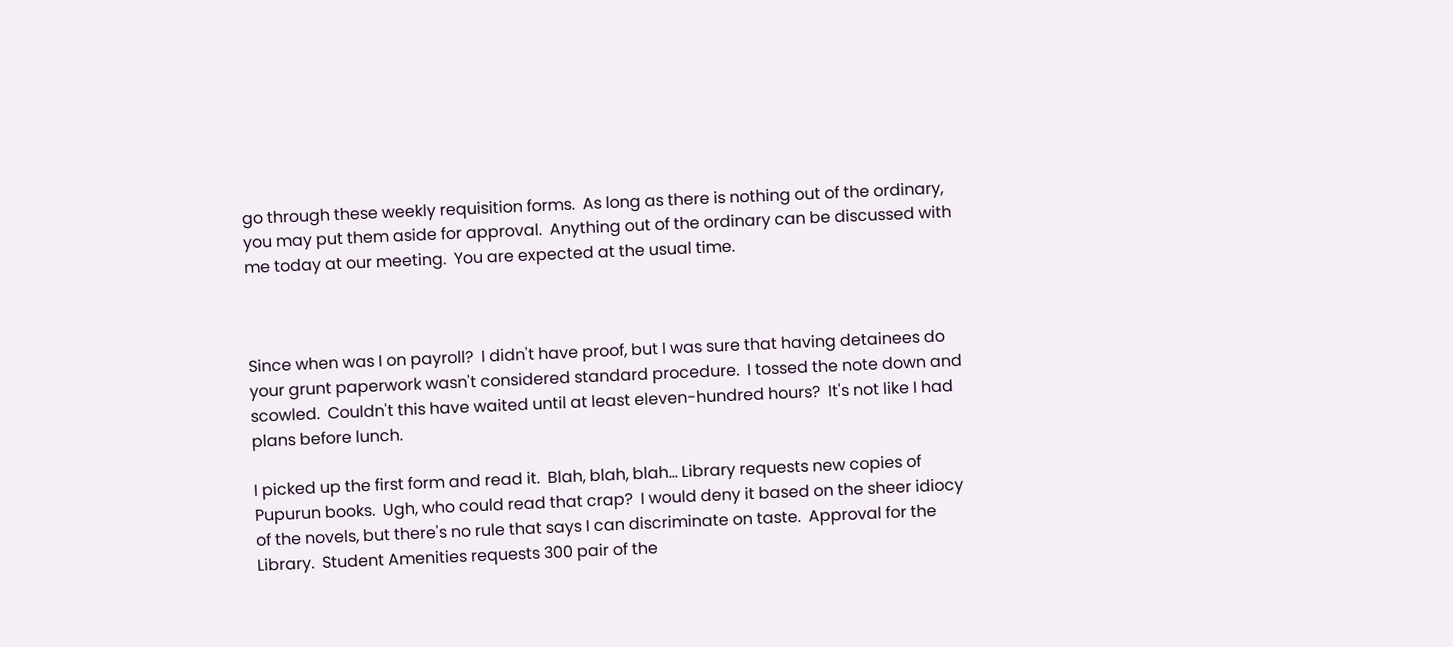go through these weekly requisition forms.  As long as there is nothing out of the ordinary, you may put them aside for approval.  Anything out of the ordinary can be discussed with me today at our meeting.  You are expected at the usual time.



Since when was I on payroll?  I didn't have proof, but I was sure that having detainees do your grunt paperwork wasn't considered standard procedure.  I tossed the note down and scowled.  Couldn't this have waited until at least eleven-hundred hours?  It's not like I had plans before lunch.

I picked up the first form and read it.  Blah, blah, blah... Library requests new copies of Pupurun books.  Ugh, who could read that crap?  I would deny it based on the sheer idiocy of the novels, but there's no rule that says I can discriminate on taste.  Approval for the Library.  Student Amenities requests 300 pair of the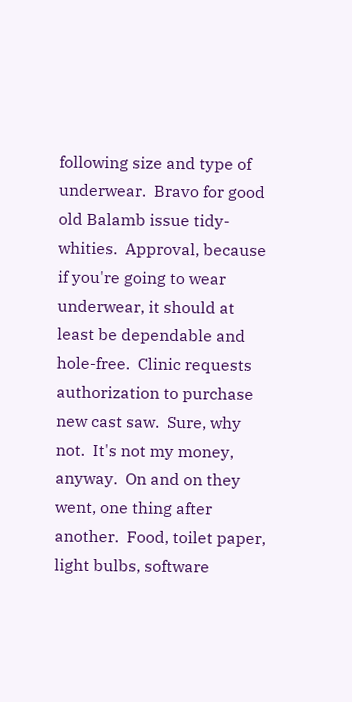following size and type of underwear.  Bravo for good old Balamb issue tidy-whities.  Approval, because if you're going to wear underwear, it should at least be dependable and hole-free.  Clinic requests authorization to purchase new cast saw.  Sure, why not.  It's not my money, anyway.  On and on they went, one thing after another.  Food, toilet paper, light bulbs, software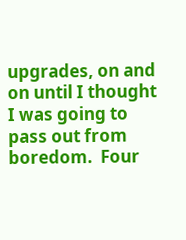upgrades, on and on until I thought I was going to pass out from boredom.  Four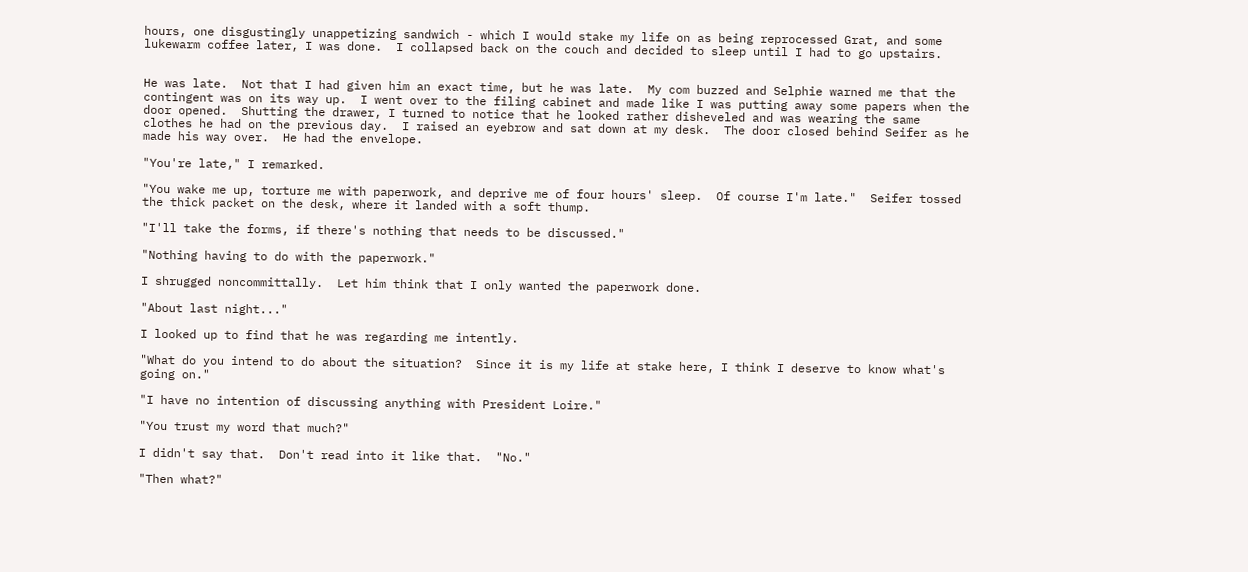hours, one disgustingly unappetizing sandwich - which I would stake my life on as being reprocessed Grat, and some lukewarm coffee later, I was done.  I collapsed back on the couch and decided to sleep until I had to go upstairs.


He was late.  Not that I had given him an exact time, but he was late.  My com buzzed and Selphie warned me that the contingent was on its way up.  I went over to the filing cabinet and made like I was putting away some papers when the door opened.  Shutting the drawer, I turned to notice that he looked rather disheveled and was wearing the same clothes he had on the previous day.  I raised an eyebrow and sat down at my desk.  The door closed behind Seifer as he made his way over.  He had the envelope.

"You're late," I remarked.

"You wake me up, torture me with paperwork, and deprive me of four hours' sleep.  Of course I'm late."  Seifer tossed the thick packet on the desk, where it landed with a soft thump.

"I'll take the forms, if there's nothing that needs to be discussed."

"Nothing having to do with the paperwork."

I shrugged noncommittally.  Let him think that I only wanted the paperwork done.

"About last night..."

I looked up to find that he was regarding me intently.

"What do you intend to do about the situation?  Since it is my life at stake here, I think I deserve to know what's going on."

"I have no intention of discussing anything with President Loire."

"You trust my word that much?"

I didn't say that.  Don't read into it like that.  "No."

"Then what?"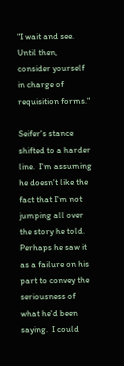"I wait and see.  Until then, consider yourself in charge of requisition forms."

Seifer's stance shifted to a harder line.  I'm assuming he doesn't like the fact that I'm not jumping all over the story he told.  Perhaps he saw it as a failure on his part to convey the seriousness of what he'd been saying.  I could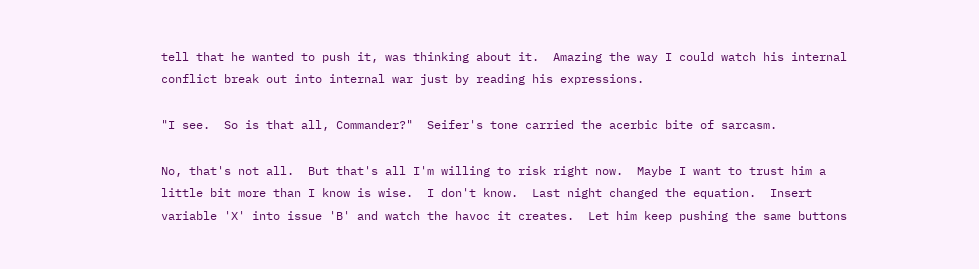tell that he wanted to push it, was thinking about it.  Amazing the way I could watch his internal conflict break out into internal war just by reading his expressions.

"I see.  So is that all, Commander?"  Seifer's tone carried the acerbic bite of sarcasm.

No, that's not all.  But that's all I'm willing to risk right now.  Maybe I want to trust him a little bit more than I know is wise.  I don't know.  Last night changed the equation.  Insert variable 'X' into issue 'B' and watch the havoc it creates.  Let him keep pushing the same buttons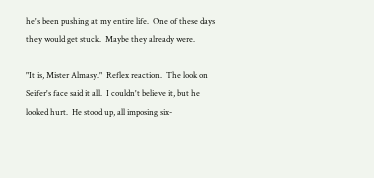he's been pushing at my entire life.  One of these days they would get stuck.  Maybe they already were.

"It is, Mister Almasy."  Reflex reaction.  The look on Seifer's face said it all.  I couldn't believe it, but he looked hurt.  He stood up, all imposing six-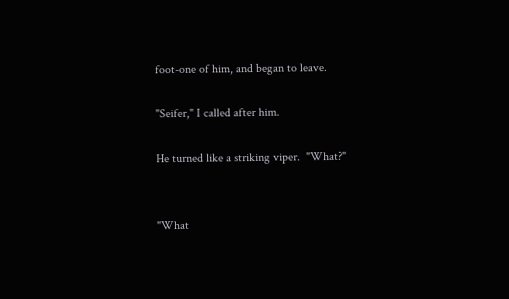foot-one of him, and began to leave.

"Seifer," I called after him.

He turned like a striking viper.  "What?"


"What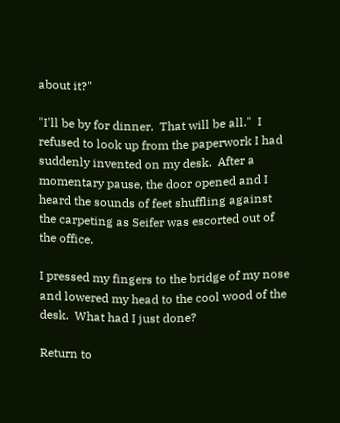about it?"

"I'll be by for dinner.  That will be all."  I refused to look up from the paperwork I had suddenly invented on my desk.  After a momentary pause, the door opened and I heard the sounds of feet shuffling against the carpeting as Seifer was escorted out of the office.

I pressed my fingers to the bridge of my nose and lowered my head to the cool wood of the desk.  What had I just done?

Return to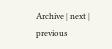Archive | next | previous